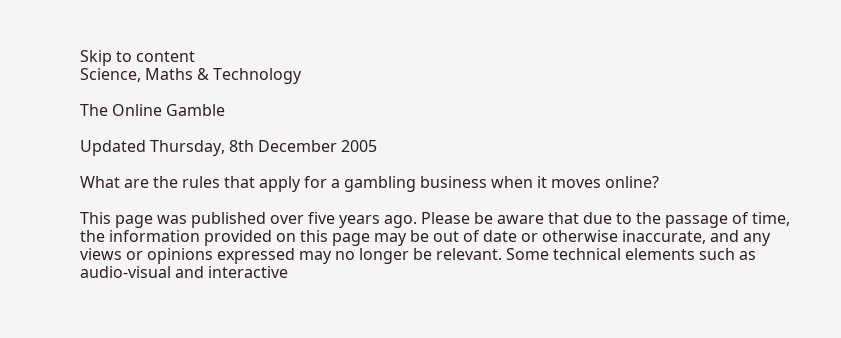Skip to content
Science, Maths & Technology

The Online Gamble

Updated Thursday, 8th December 2005

What are the rules that apply for a gambling business when it moves online?

This page was published over five years ago. Please be aware that due to the passage of time, the information provided on this page may be out of date or otherwise inaccurate, and any views or opinions expressed may no longer be relevant. Some technical elements such as audio-visual and interactive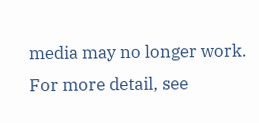media may no longer work. For more detail, see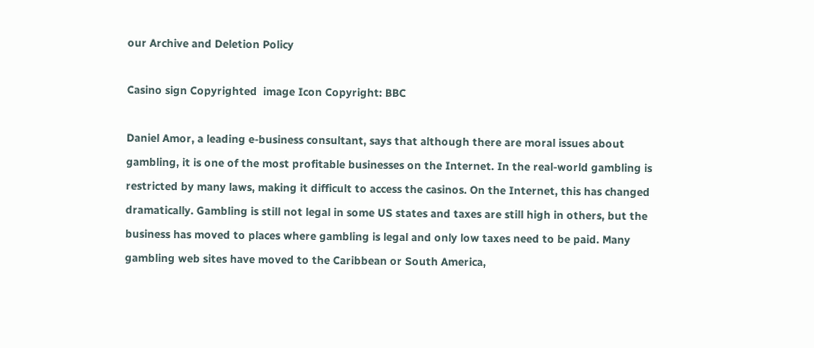our Archive and Deletion Policy

Casino sign Copyrighted  image Icon Copyright: BBC

Daniel Amor, a leading e-business consultant, says that although there are moral issues about gambling, it is one of the most profitable businesses on the Internet. In the real-world gambling is restricted by many laws, making it difficult to access the casinos. On the Internet, this has changed dramatically. Gambling is still not legal in some US states and taxes are still high in others, but the business has moved to places where gambling is legal and only low taxes need to be paid. Many gambling web sites have moved to the Caribbean or South America,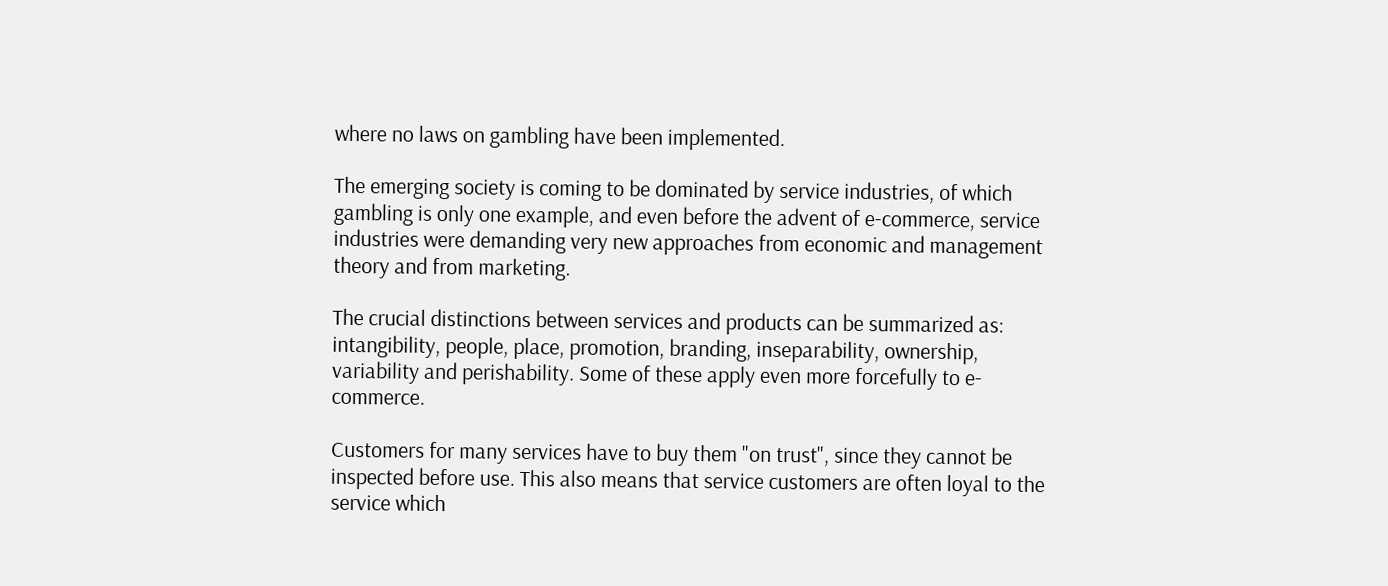where no laws on gambling have been implemented.

The emerging society is coming to be dominated by service industries, of which gambling is only one example, and even before the advent of e-commerce, service industries were demanding very new approaches from economic and management theory and from marketing.

The crucial distinctions between services and products can be summarized as: intangibility, people, place, promotion, branding, inseparability, ownership, variability and perishability. Some of these apply even more forcefully to e-commerce.

Customers for many services have to buy them "on trust", since they cannot be inspected before use. This also means that service customers are often loyal to the service which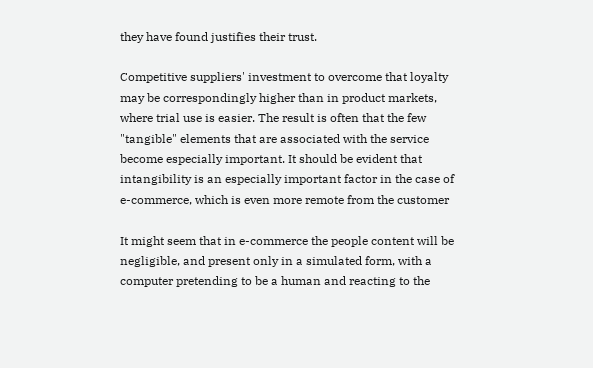they have found justifies their trust.

Competitive suppliers' investment to overcome that loyalty may be correspondingly higher than in product markets, where trial use is easier. The result is often that the few "tangible" elements that are associated with the service become especially important. It should be evident that intangibility is an especially important factor in the case of e-commerce, which is even more remote from the customer

It might seem that in e-commerce the people content will be negligible, and present only in a simulated form, with a computer pretending to be a human and reacting to the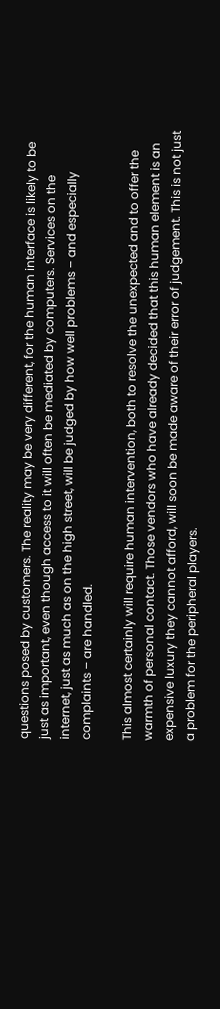questions posed by customers. The reality may be very different, for the human interface is likely to be just as important, even though access to it will often be mediated by computers. Services on the internet, just as much as on the high street, will be judged by how well problems – and especially complaints – are handled.

This almost certainly will require human intervention, both to resolve the unexpected and to offer the warmth of personal contact. Those vendors who have already decided that this human element is an expensive luxury they cannot afford, will soon be made aware of their error of judgement. This is not just a problem for the peripheral players.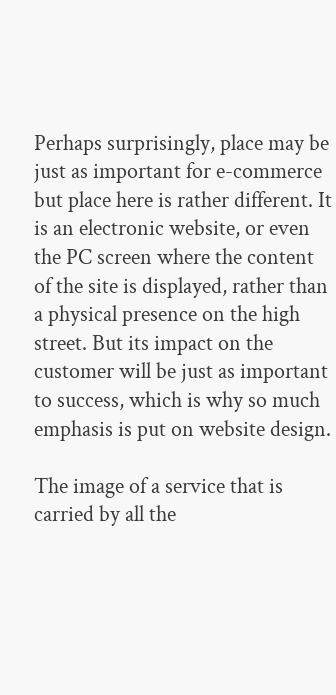Perhaps surprisingly, place may be just as important for e-commerce but place here is rather different. It is an electronic website, or even the PC screen where the content of the site is displayed, rather than a physical presence on the high street. But its impact on the customer will be just as important to success, which is why so much emphasis is put on website design.

The image of a service that is carried by all the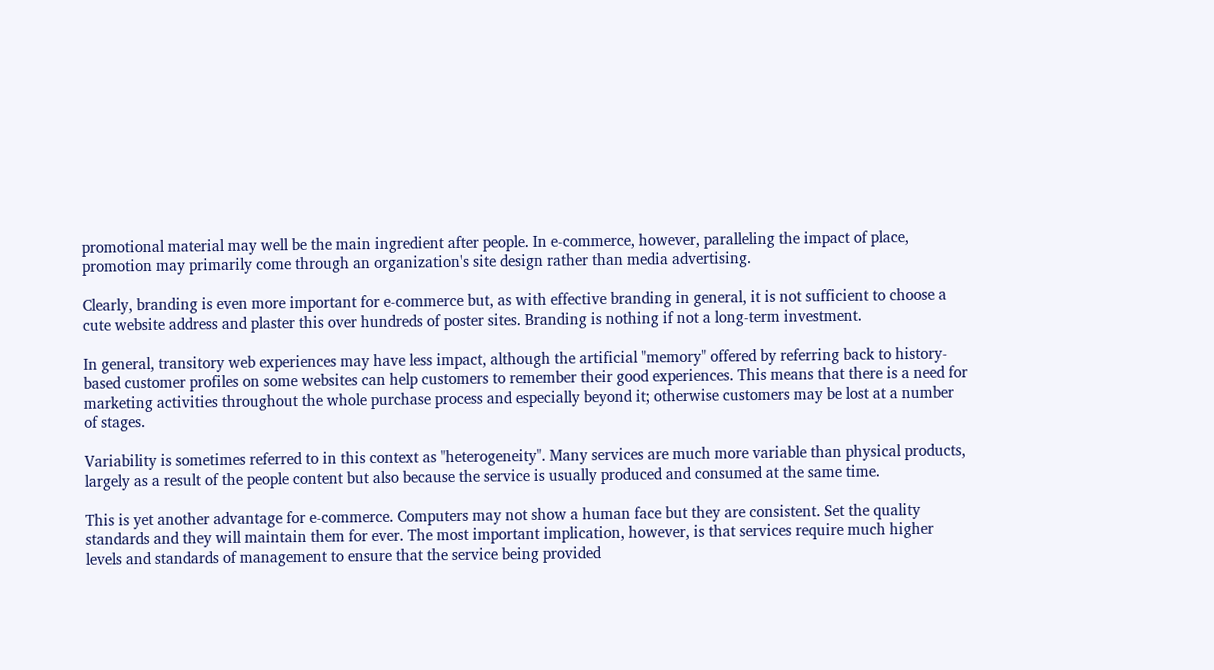promotional material may well be the main ingredient after people. In e-commerce, however, paralleling the impact of place, promotion may primarily come through an organization's site design rather than media advertising.

Clearly, branding is even more important for e-commerce but, as with effective branding in general, it is not sufficient to choose a cute website address and plaster this over hundreds of poster sites. Branding is nothing if not a long-term investment.

In general, transitory web experiences may have less impact, although the artificial "memory" offered by referring back to history-based customer profiles on some websites can help customers to remember their good experiences. This means that there is a need for marketing activities throughout the whole purchase process and especially beyond it; otherwise customers may be lost at a number of stages.

Variability is sometimes referred to in this context as "heterogeneity". Many services are much more variable than physical products, largely as a result of the people content but also because the service is usually produced and consumed at the same time.

This is yet another advantage for e-commerce. Computers may not show a human face but they are consistent. Set the quality standards and they will maintain them for ever. The most important implication, however, is that services require much higher levels and standards of management to ensure that the service being provided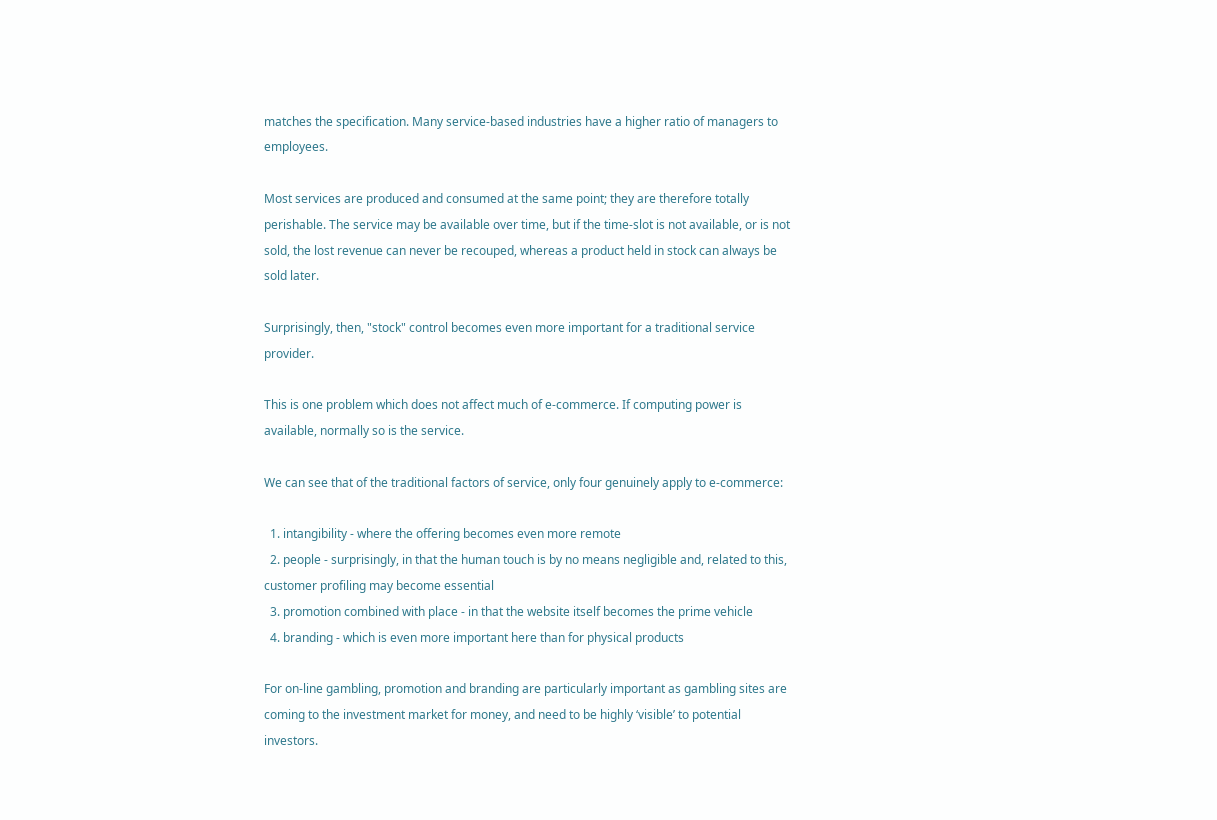matches the specification. Many service-based industries have a higher ratio of managers to employees.

Most services are produced and consumed at the same point; they are therefore totally perishable. The service may be available over time, but if the time-slot is not available, or is not sold, the lost revenue can never be recouped, whereas a product held in stock can always be sold later.

Surprisingly, then, "stock" control becomes even more important for a traditional service provider.

This is one problem which does not affect much of e-commerce. If computing power is available, normally so is the service.

We can see that of the traditional factors of service, only four genuinely apply to e-commerce:

  1. intangibility - where the offering becomes even more remote
  2. people - surprisingly, in that the human touch is by no means negligible and, related to this, customer profiling may become essential
  3. promotion combined with place - in that the website itself becomes the prime vehicle
  4. branding - which is even more important here than for physical products

For on-line gambling, promotion and branding are particularly important as gambling sites are coming to the investment market for money, and need to be highly ‘visible’ to potential investors.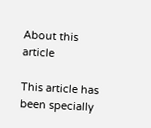About this article

This article has been specially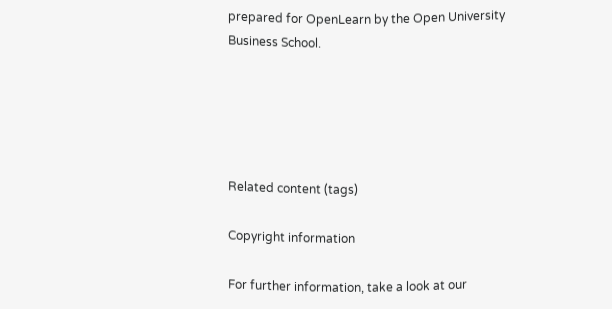prepared for OpenLearn by the Open University Business School.





Related content (tags)

Copyright information

For further information, take a look at our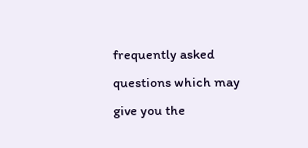frequently asked questions which may give you the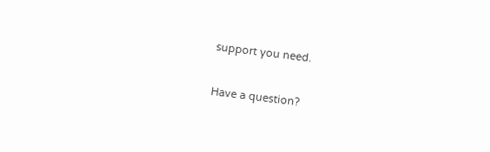support you need.

Have a question?